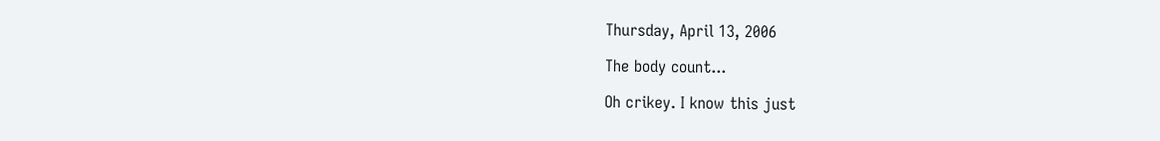Thursday, April 13, 2006

The body count...

Oh crikey. I know this just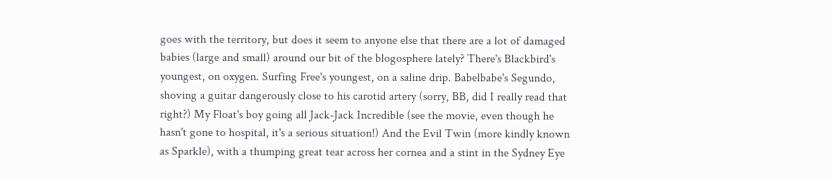goes with the territory, but does it seem to anyone else that there are a lot of damaged babies (large and small) around our bit of the blogosphere lately? There's Blackbird's youngest, on oxygen. Surfing Free's youngest, on a saline drip. Babelbabe's Segundo, shoving a guitar dangerously close to his carotid artery (sorry, BB, did I really read that right?) My Float's boy going all Jack-Jack Incredible (see the movie, even though he hasn't gone to hospital, it's a serious situation!) And the Evil Twin (more kindly known as Sparkle), with a thumping great tear across her cornea and a stint in the Sydney Eye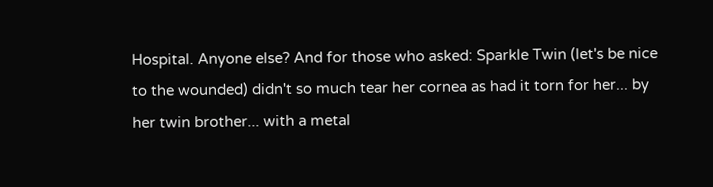Hospital. Anyone else? And for those who asked: Sparkle Twin (let's be nice to the wounded) didn't so much tear her cornea as had it torn for her... by her twin brother... with a metal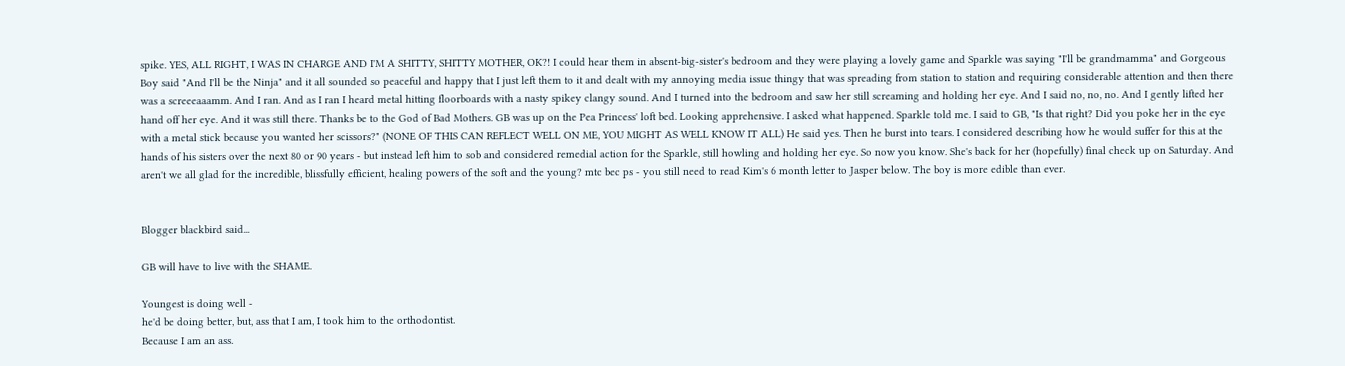spike. YES, ALL RIGHT, I WAS IN CHARGE AND I'M A SHITTY, SHITTY MOTHER, OK?! I could hear them in absent-big-sister's bedroom and they were playing a lovely game and Sparkle was saying "I'll be grandmamma" and Gorgeous Boy said "And I'll be the Ninja" and it all sounded so peaceful and happy that I just left them to it and dealt with my annoying media issue thingy that was spreading from station to station and requiring considerable attention and then there was a screeeaaamm. And I ran. And as I ran I heard metal hitting floorboards with a nasty spikey clangy sound. And I turned into the bedroom and saw her still screaming and holding her eye. And I said no, no, no. And I gently lifted her hand off her eye. And it was still there. Thanks be to the God of Bad Mothers. GB was up on the Pea Princess' loft bed. Looking apprehensive. I asked what happened. Sparkle told me. I said to GB, "Is that right? Did you poke her in the eye with a metal stick because you wanted her scissors?" (NONE OF THIS CAN REFLECT WELL ON ME, YOU MIGHT AS WELL KNOW IT ALL) He said yes. Then he burst into tears. I considered describing how he would suffer for this at the hands of his sisters over the next 80 or 90 years - but instead left him to sob and considered remedial action for the Sparkle, still howling and holding her eye. So now you know. She's back for her (hopefully) final check up on Saturday. And aren't we all glad for the incredible, blissfully efficient, healing powers of the soft and the young? mtc bec ps - you still need to read Kim's 6 month letter to Jasper below. The boy is more edible than ever.


Blogger blackbird said...

GB will have to live with the SHAME.

Youngest is doing well -
he'd be doing better, but, ass that I am, I took him to the orthodontist.
Because I am an ass.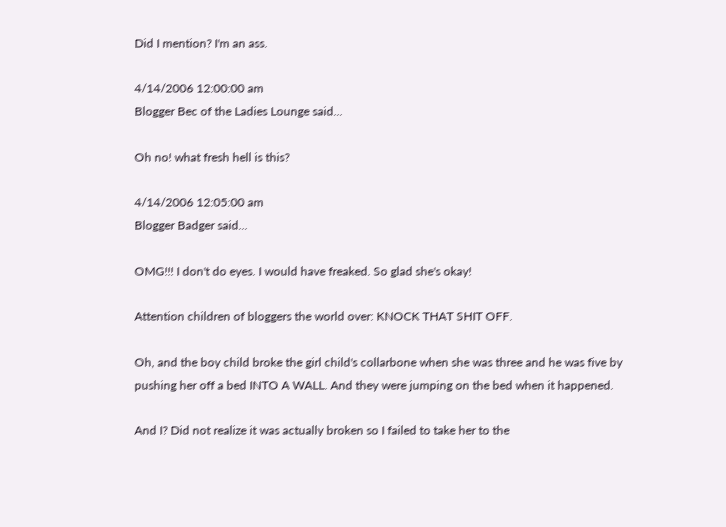Did I mention? I'm an ass.

4/14/2006 12:00:00 am
Blogger Bec of the Ladies Lounge said...

Oh no! what fresh hell is this?

4/14/2006 12:05:00 am
Blogger Badger said...

OMG!!! I don't do eyes. I would have freaked. So glad she's okay!

Attention children of bloggers the world over: KNOCK THAT SHIT OFF.

Oh, and the boy child broke the girl child's collarbone when she was three and he was five by pushing her off a bed INTO A WALL. And they were jumping on the bed when it happened.

And I? Did not realize it was actually broken so I failed to take her to the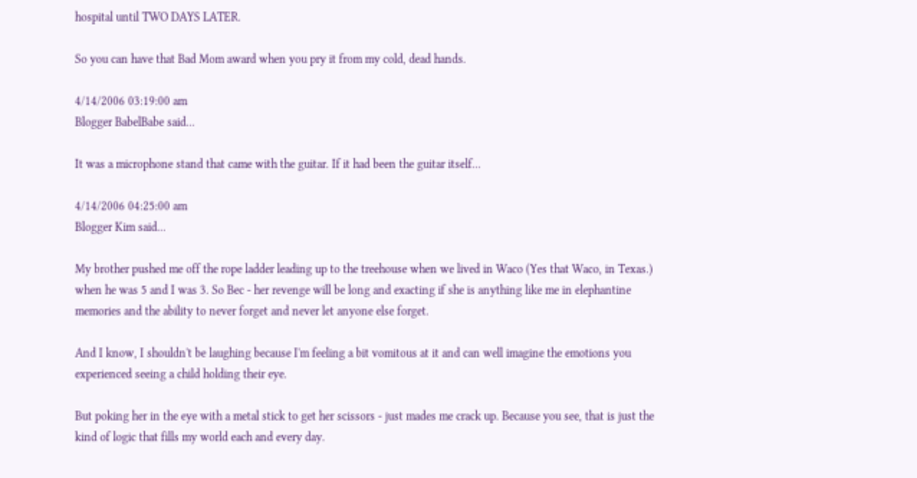hospital until TWO DAYS LATER.

So you can have that Bad Mom award when you pry it from my cold, dead hands.

4/14/2006 03:19:00 am
Blogger BabelBabe said...

It was a microphone stand that came with the guitar. If it had been the guitar itself...

4/14/2006 04:25:00 am
Blogger Kim said...

My brother pushed me off the rope ladder leading up to the treehouse when we lived in Waco (Yes that Waco, in Texas.) when he was 5 and I was 3. So Bec - her revenge will be long and exacting if she is anything like me in elephantine memories and the ability to never forget and never let anyone else forget.

And I know, I shouldn't be laughing because I'm feeling a bit vomitous at it and can well imagine the emotions you experienced seeing a child holding their eye.

But poking her in the eye with a metal stick to get her scissors - just mades me crack up. Because you see, that is just the kind of logic that fills my world each and every day.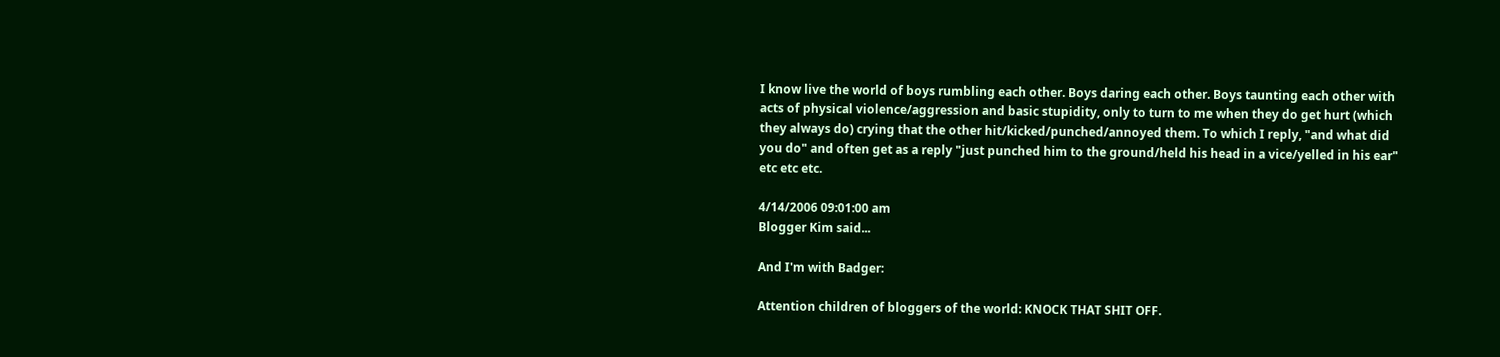I know live the world of boys rumbling each other. Boys daring each other. Boys taunting each other with acts of physical violence/aggression and basic stupidity, only to turn to me when they do get hurt (which they always do) crying that the other hit/kicked/punched/annoyed them. To which I reply, "and what did you do" and often get as a reply "just punched him to the ground/held his head in a vice/yelled in his ear" etc etc etc.

4/14/2006 09:01:00 am
Blogger Kim said...

And I'm with Badger:

Attention children of bloggers of the world: KNOCK THAT SHIT OFF.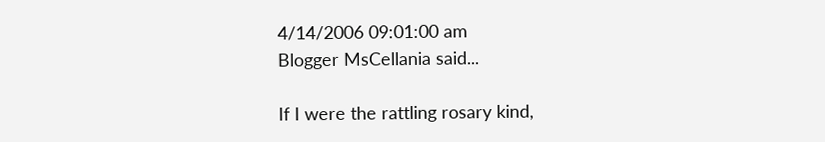4/14/2006 09:01:00 am
Blogger MsCellania said...

If I were the rattling rosary kind,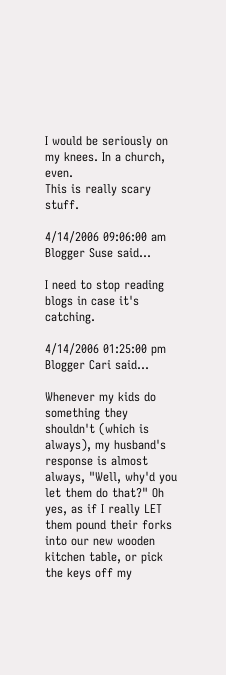I would be seriously on my knees. In a church, even.
This is really scary stuff.

4/14/2006 09:06:00 am
Blogger Suse said...

I need to stop reading blogs in case it's catching.

4/14/2006 01:25:00 pm
Blogger Cari said...

Whenever my kids do something they shouldn't (which is always), my husband's response is almost always, "Well, why'd you let them do that?" Oh yes, as if I really LET them pound their forks into our new wooden kitchen table, or pick the keys off my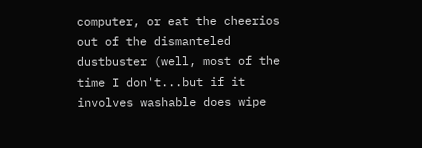computer, or eat the cheerios out of the dismanteled dustbuster (well, most of the time I don't...but if it involves washable does wipe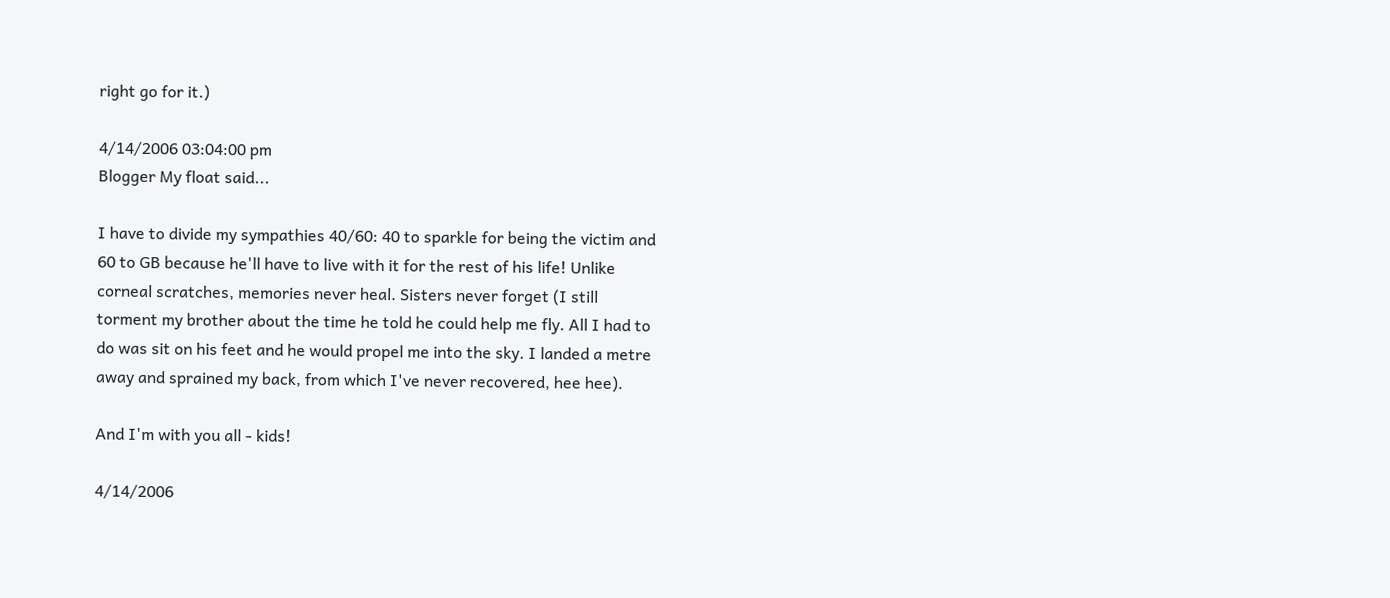right go for it.)

4/14/2006 03:04:00 pm
Blogger My float said...

I have to divide my sympathies 40/60: 40 to sparkle for being the victim and 60 to GB because he'll have to live with it for the rest of his life! Unlike corneal scratches, memories never heal. Sisters never forget (I still torment my brother about the time he told he could help me fly. All I had to do was sit on his feet and he would propel me into the sky. I landed a metre away and sprained my back, from which I've never recovered, hee hee).

And I'm with you all - kids!

4/14/2006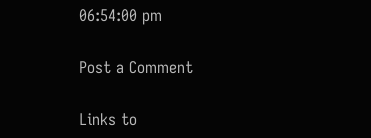06:54:00 pm

Post a Comment

Links to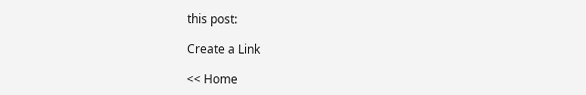this post:

Create a Link

<< Home